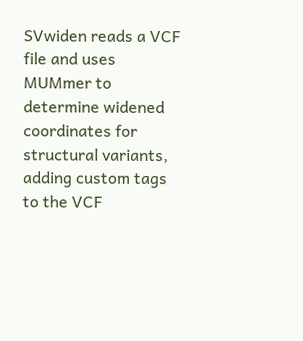SVwiden reads a VCF file and uses MUMmer to determine widened coordinates for structural variants, adding custom tags to the VCF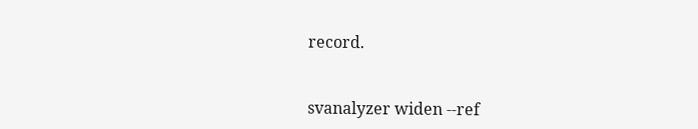record.


svanalyzer widen --ref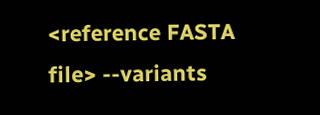<reference FASTA file> --variants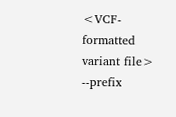<VCF-formatted variant file> --prefix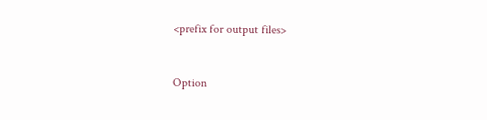<prefix for output files>


Option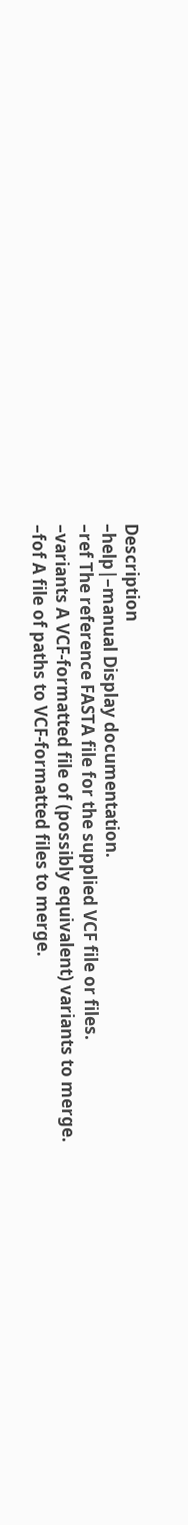Description
–help|–manual Display documentation.
–ref The reference FASTA file for the supplied VCF file or files.
–variants A VCF-formatted file of (possibly equivalent) variants to merge.
–fof A file of paths to VCF-formatted files to merge.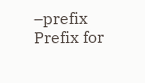–prefix Prefix for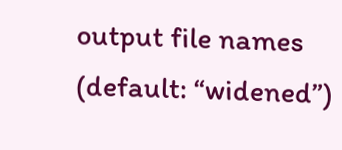output file names (default: “widened”)